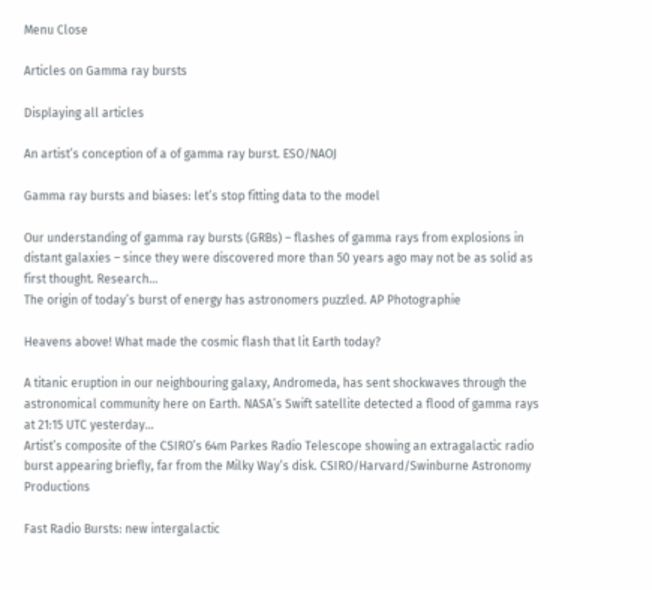Menu Close

Articles on Gamma ray bursts

Displaying all articles

An artist’s conception of a of gamma ray burst. ESO/NAOJ

Gamma ray bursts and biases: let’s stop fitting data to the model

Our understanding of gamma ray bursts (GRBs) – flashes of gamma rays from explosions in distant galaxies – since they were discovered more than 50 years ago may not be as solid as first thought. Research…
The origin of today’s burst of energy has astronomers puzzled. AP Photographie

Heavens above! What made the cosmic flash that lit Earth today?

A titanic eruption in our neighbouring galaxy, Andromeda, has sent shockwaves through the astronomical community here on Earth. NASA’s Swift satellite detected a flood of gamma rays at 21:15 UTC yesterday…
Artist’s composite of the CSIRO’s 64m Parkes Radio Telescope showing an extragalactic radio burst appearing briefly, far from the Milky Way’s disk. CSIRO/Harvard/Swinburne Astronomy Productions

Fast Radio Bursts: new intergalactic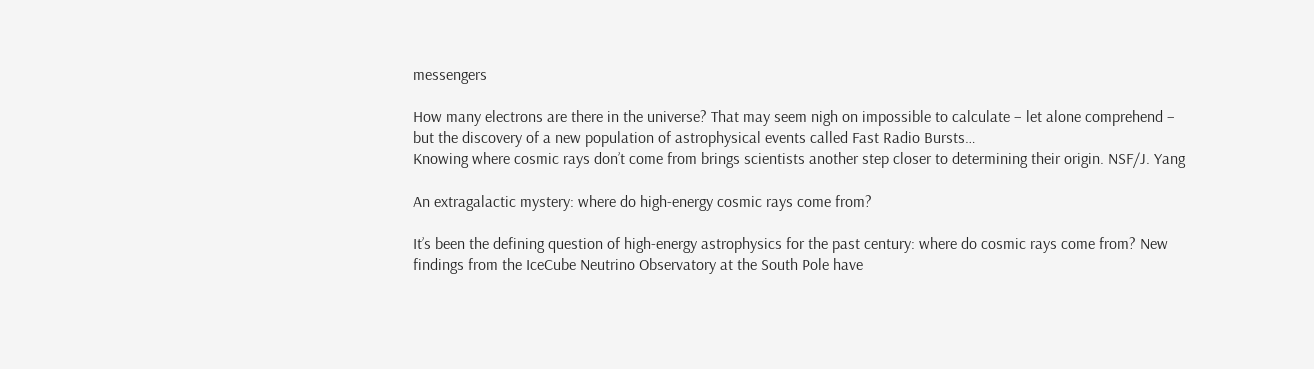messengers

How many electrons are there in the universe? That may seem nigh on impossible to calculate – let alone comprehend – but the discovery of a new population of astrophysical events called Fast Radio Bursts…
Knowing where cosmic rays don’t come from brings scientists another step closer to determining their origin. NSF/J. Yang

An extragalactic mystery: where do high-energy cosmic rays come from?

It’s been the defining question of high-energy astrophysics for the past century: where do cosmic rays come from? New findings from the IceCube Neutrino Observatory at the South Pole have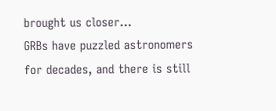brought us closer…
GRBs have puzzled astronomers for decades, and there is still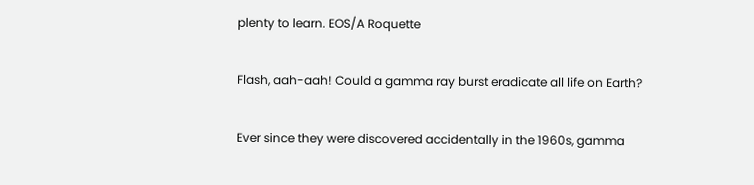plenty to learn. EOS/A Roquette

Flash, aah-aah! Could a gamma ray burst eradicate all life on Earth?

Ever since they were discovered accidentally in the 1960s, gamma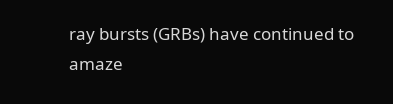ray bursts (GRBs) have continued to amaze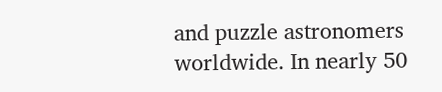and puzzle astronomers worldwide. In nearly 50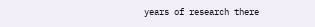years of research there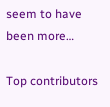seem to have been more…

Top contributors